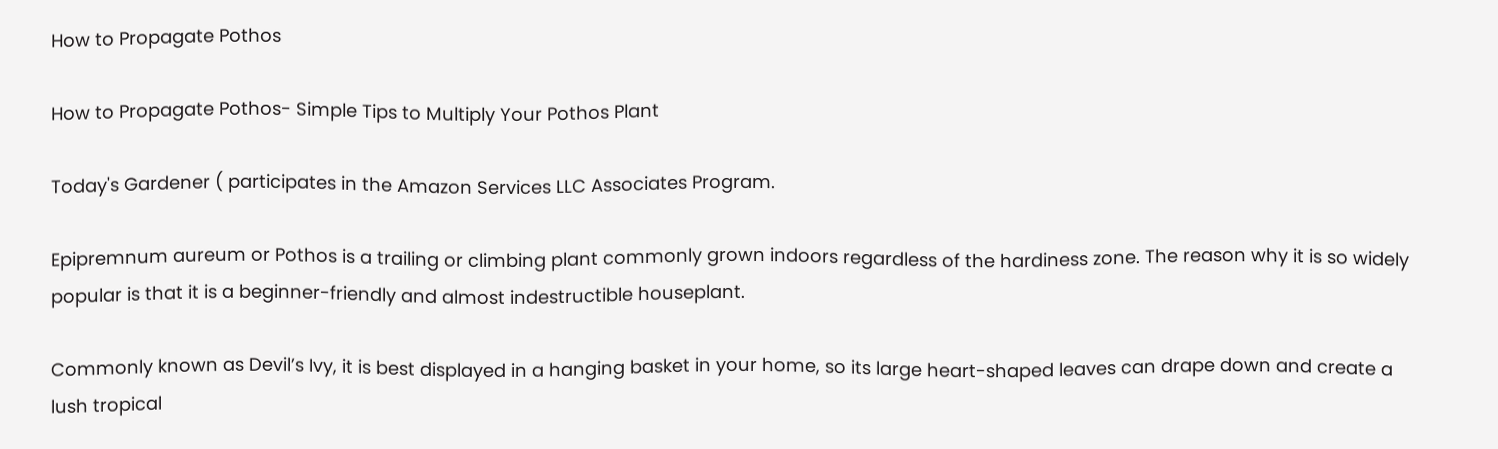How to Propagate Pothos

How to Propagate Pothos- Simple Tips to Multiply Your Pothos Plant

Today's Gardener ( participates in the Amazon Services LLC Associates Program.

Epipremnum aureum or Pothos is a trailing or climbing plant commonly grown indoors regardless of the hardiness zone. The reason why it is so widely popular is that it is a beginner-friendly and almost indestructible houseplant.

Commonly known as Devil’s Ivy, it is best displayed in a hanging basket in your home, so its large heart-shaped leaves can drape down and create a lush tropical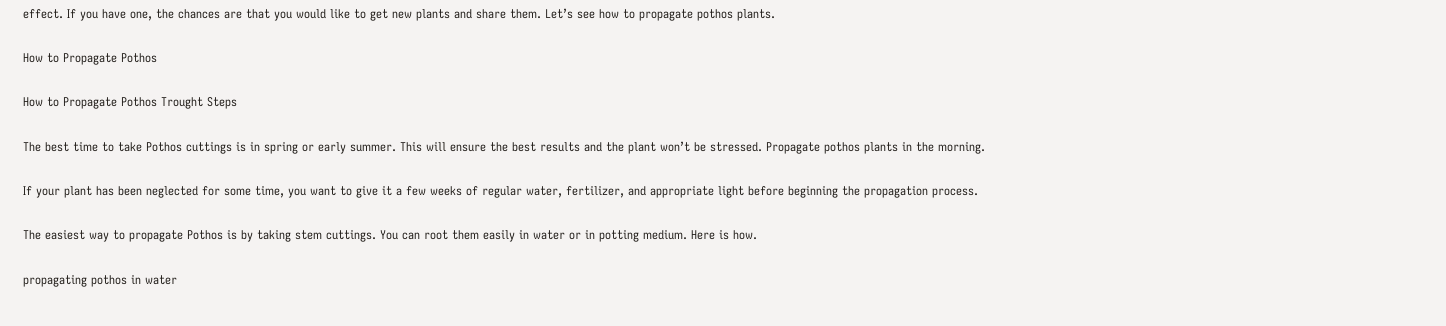effect. If you have one, the chances are that you would like to get new plants and share them. Let’s see how to propagate pothos plants.

How to Propagate Pothos

How to Propagate Pothos Trought Steps

The best time to take Pothos cuttings is in spring or early summer. This will ensure the best results and the plant won’t be stressed. Propagate pothos plants in the morning.

If your plant has been neglected for some time, you want to give it a few weeks of regular water, fertilizer, and appropriate light before beginning the propagation process.

The easiest way to propagate Pothos is by taking stem cuttings. You can root them easily in water or in potting medium. Here is how.

propagating pothos in water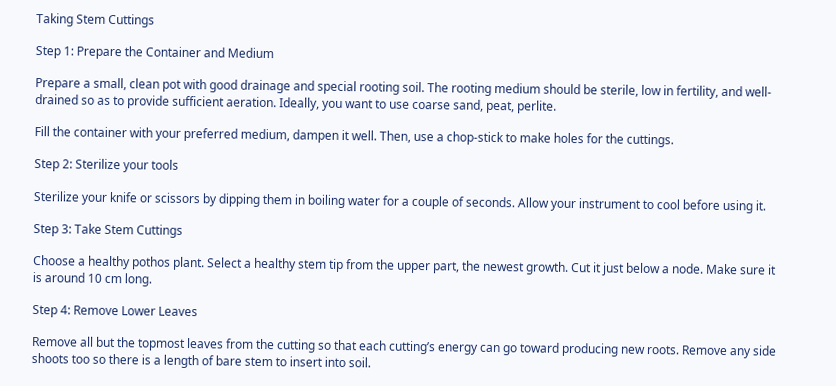Taking Stem Cuttings

Step 1: Prepare the Container and Medium

Prepare a small, clean pot with good drainage and special rooting soil. The rooting medium should be sterile, low in fertility, and well-drained so as to provide sufficient aeration. Ideally, you want to use coarse sand, peat, perlite.

Fill the container with your preferred medium, dampen it well. Then, use a chop-stick to make holes for the cuttings.

Step 2: Sterilize your tools

Sterilize your knife or scissors by dipping them in boiling water for a couple of seconds. Allow your instrument to cool before using it.

Step 3: Take Stem Cuttings

Choose a healthy pothos plant. Select a healthy stem tip from the upper part, the newest growth. Cut it just below a node. Make sure it is around 10 cm long.

Step 4: Remove Lower Leaves

Remove all but the topmost leaves from the cutting so that each cutting’s energy can go toward producing new roots. Remove any side shoots too so there is a length of bare stem to insert into soil.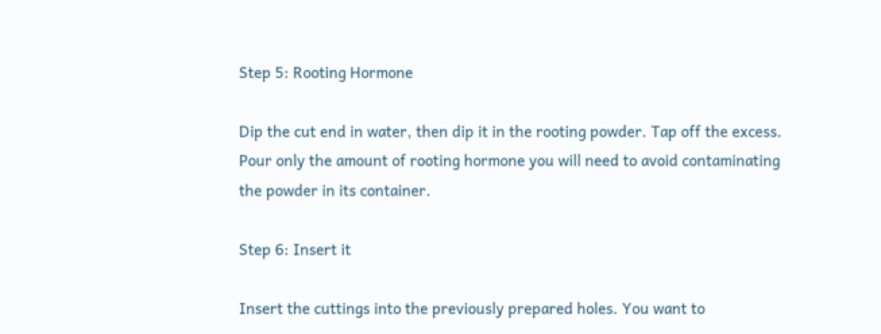Step 5: Rooting Hormone

Dip the cut end in water, then dip it in the rooting powder. Tap off the excess. Pour only the amount of rooting hormone you will need to avoid contaminating the powder in its container.

Step 6: Insert it

Insert the cuttings into the previously prepared holes. You want to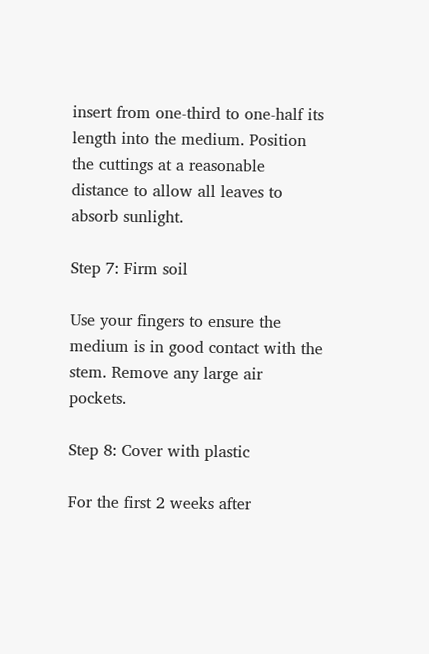insert from one-third to one-half its length into the medium. Position the cuttings at a reasonable distance to allow all leaves to absorb sunlight.

Step 7: Firm soil

Use your fingers to ensure the medium is in good contact with the stem. Remove any large air pockets.

Step 8: Cover with plastic

For the first 2 weeks after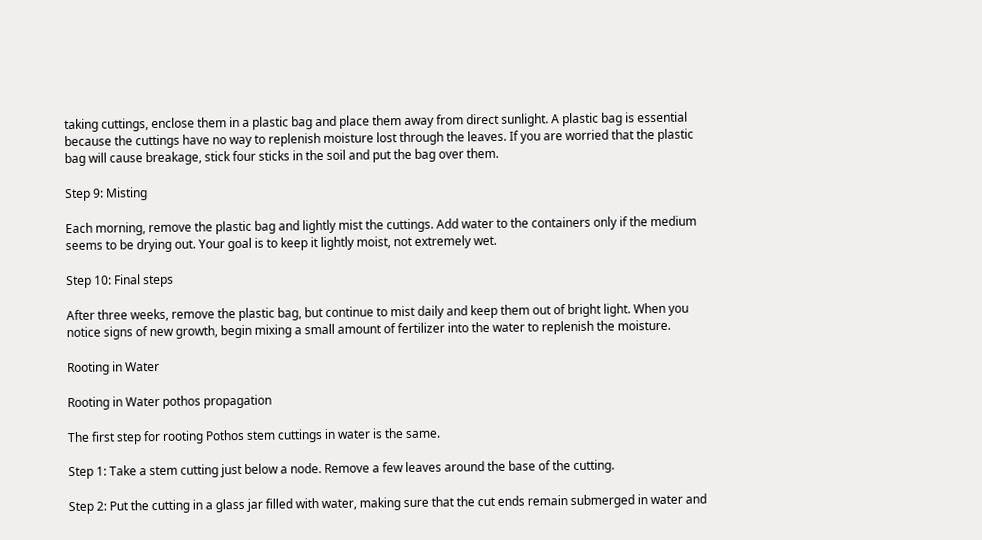taking cuttings, enclose them in a plastic bag and place them away from direct sunlight. A plastic bag is essential because the cuttings have no way to replenish moisture lost through the leaves. If you are worried that the plastic bag will cause breakage, stick four sticks in the soil and put the bag over them.

Step 9: Misting

Each morning, remove the plastic bag and lightly mist the cuttings. Add water to the containers only if the medium seems to be drying out. Your goal is to keep it lightly moist, not extremely wet.

Step 10: Final steps

After three weeks, remove the plastic bag, but continue to mist daily and keep them out of bright light. When you notice signs of new growth, begin mixing a small amount of fertilizer into the water to replenish the moisture.

Rooting in Water

Rooting in Water pothos propagation

The first step for rooting Pothos stem cuttings in water is the same.

Step 1: Take a stem cutting just below a node. Remove a few leaves around the base of the cutting.

Step 2: Put the cutting in a glass jar filled with water, making sure that the cut ends remain submerged in water and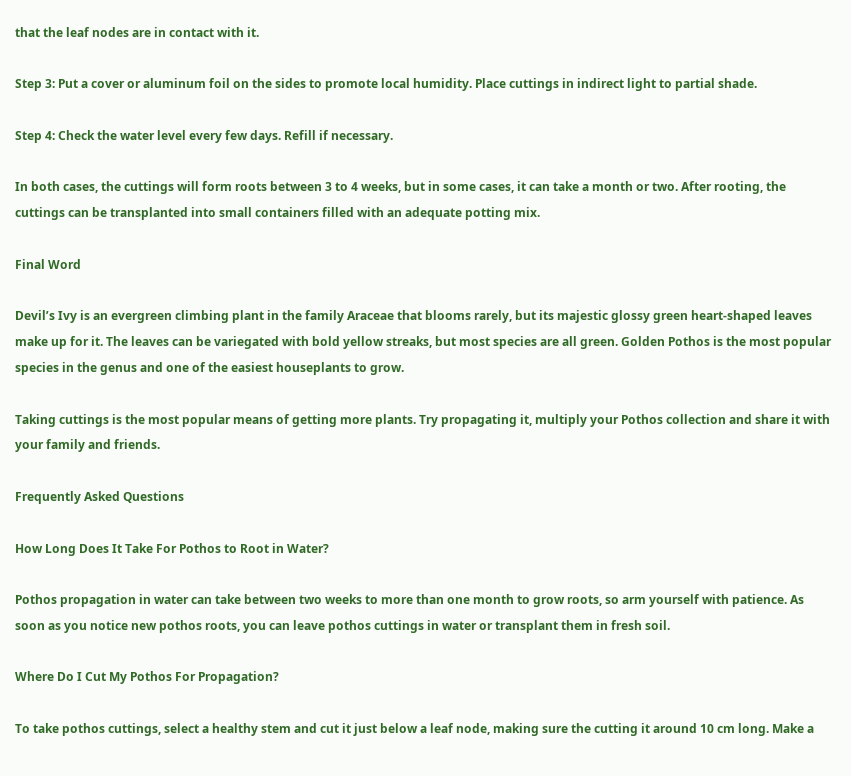that the leaf nodes are in contact with it.

Step 3: Put a cover or aluminum foil on the sides to promote local humidity. Place cuttings in indirect light to partial shade.

Step 4: Check the water level every few days. Refill if necessary.

In both cases, the cuttings will form roots between 3 to 4 weeks, but in some cases, it can take a month or two. After rooting, the cuttings can be transplanted into small containers filled with an adequate potting mix.

Final Word

Devil’s Ivy is an evergreen climbing plant in the family Araceae that blooms rarely, but its majestic glossy green heart-shaped leaves make up for it. The leaves can be variegated with bold yellow streaks, but most species are all green. Golden Pothos is the most popular species in the genus and one of the easiest houseplants to grow.

Taking cuttings is the most popular means of getting more plants. Try propagating it, multiply your Pothos collection and share it with your family and friends.

Frequently Asked Questions

How Long Does It Take For Pothos to Root in Water?

Pothos propagation in water can take between two weeks to more than one month to grow roots, so arm yourself with patience. As soon as you notice new pothos roots, you can leave pothos cuttings in water or transplant them in fresh soil.

Where Do I Cut My Pothos For Propagation?

To take pothos cuttings, select a healthy stem and cut it just below a leaf node, making sure the cutting it around 10 cm long. Make a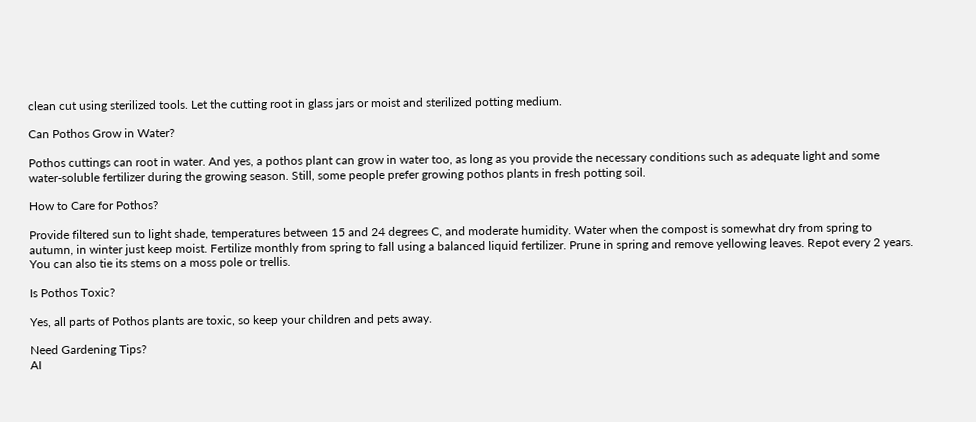clean cut using sterilized tools. Let the cutting root in glass jars or moist and sterilized potting medium.

Can Pothos Grow in Water?

Pothos cuttings can root in water. And yes, a pothos plant can grow in water too, as long as you provide the necessary conditions such as adequate light and some water-soluble fertilizer during the growing season. Still, some people prefer growing pothos plants in fresh potting soil.

How to Care for Pothos?

Provide filtered sun to light shade, temperatures between 15 and 24 degrees C, and moderate humidity. Water when the compost is somewhat dry from spring to autumn, in winter just keep moist. Fertilize monthly from spring to fall using a balanced liquid fertilizer. Prune in spring and remove yellowing leaves. Repot every 2 years. You can also tie its stems on a moss pole or trellis.

Is Pothos Toxic?

Yes, all parts of Pothos plants are toxic, so keep your children and pets away.

Need Gardening Tips?
AI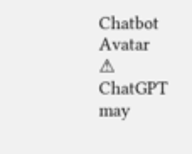Chatbot Avatar
⚠ ChatGPT may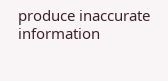produce inaccurate information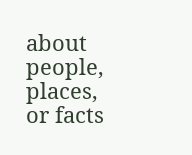about people, places, or facts